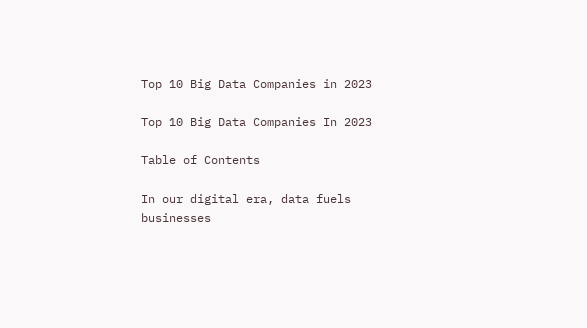Top 10 Big Data Companies in 2023

Top 10 Big Data Companies In 2023

Table of Contents

In our digital era, data fuels businesses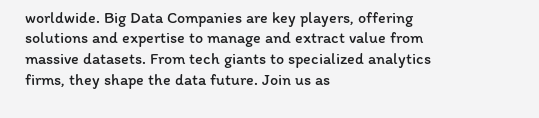worldwide. Big Data Companies are key players, offering solutions and expertise to manage and extract value from massive datasets. From tech giants to specialized analytics firms, they shape the data future. Join us as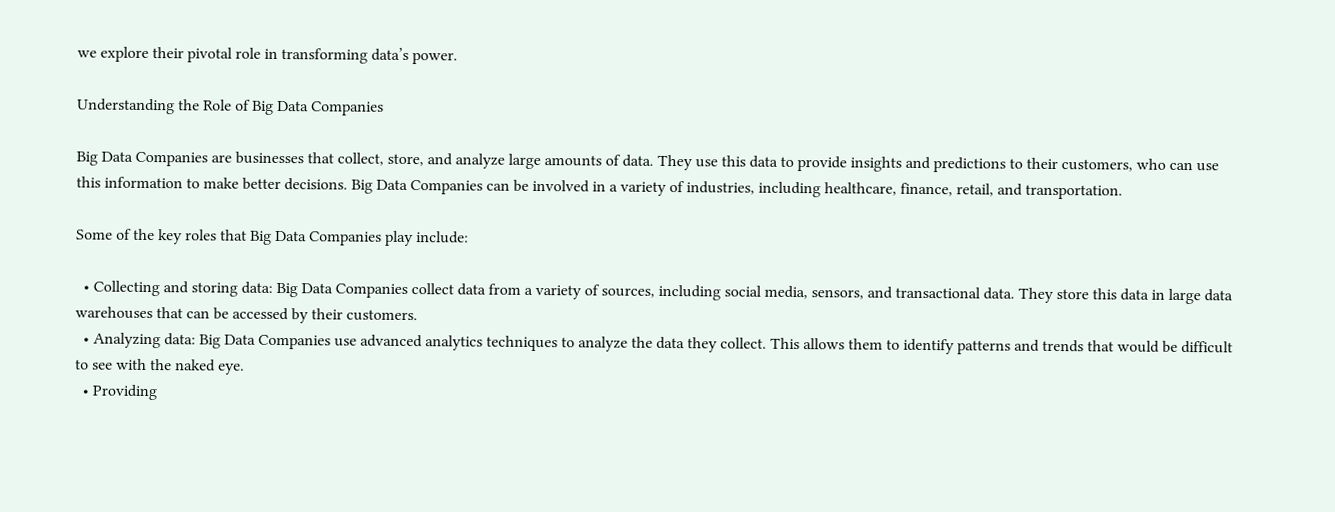we explore their pivotal role in transforming data’s power.

Understanding the Role of Big Data Companies

Big Data Companies are businesses that collect, store, and analyze large amounts of data. They use this data to provide insights and predictions to their customers, who can use this information to make better decisions. Big Data Companies can be involved in a variety of industries, including healthcare, finance, retail, and transportation.

Some of the key roles that Big Data Companies play include:

  • Collecting and storing data: Big Data Companies collect data from a variety of sources, including social media, sensors, and transactional data. They store this data in large data warehouses that can be accessed by their customers.
  • Analyzing data: Big Data Companies use advanced analytics techniques to analyze the data they collect. This allows them to identify patterns and trends that would be difficult to see with the naked eye.
  • Providing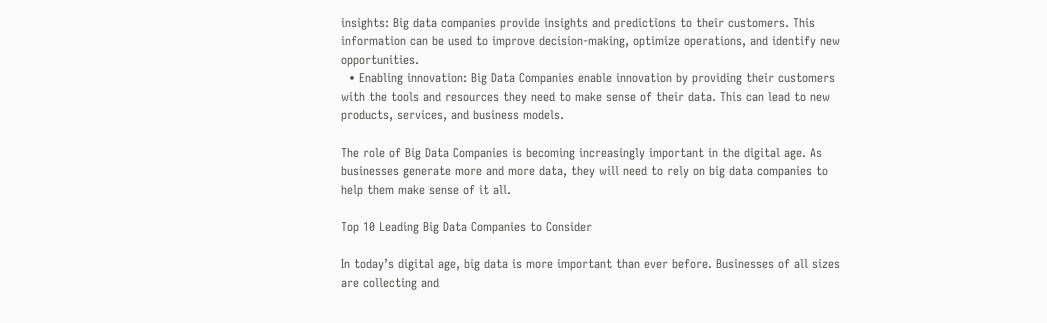insights: Big data companies provide insights and predictions to their customers. This information can be used to improve decision-making, optimize operations, and identify new opportunities.
  • Enabling innovation: Big Data Companies enable innovation by providing their customers with the tools and resources they need to make sense of their data. This can lead to new products, services, and business models.

The role of Big Data Companies is becoming increasingly important in the digital age. As businesses generate more and more data, they will need to rely on big data companies to help them make sense of it all.

Top 10 Leading Big Data Companies to Consider

In today’s digital age, big data is more important than ever before. Businesses of all sizes are collecting and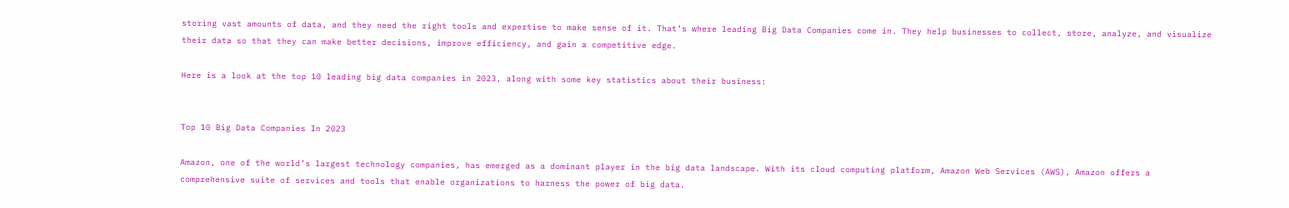storing vast amounts of data, and they need the right tools and expertise to make sense of it. That’s where leading Big Data Companies come in. They help businesses to collect, store, analyze, and visualize their data so that they can make better decisions, improve efficiency, and gain a competitive edge.

Here is a look at the top 10 leading big data companies in 2023, along with some key statistics about their business:


Top 10 Big Data Companies In 2023

Amazon, one of the world’s largest technology companies, has emerged as a dominant player in the big data landscape. With its cloud computing platform, Amazon Web Services (AWS), Amazon offers a comprehensive suite of services and tools that enable organizations to harness the power of big data.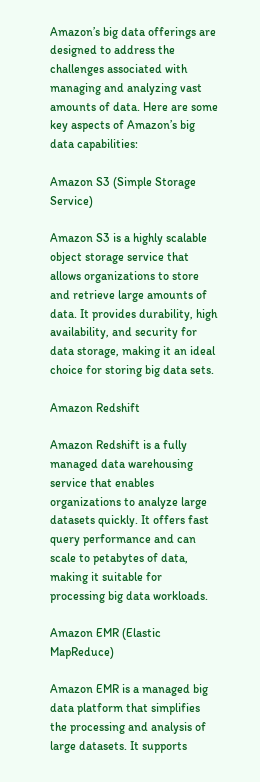Amazon’s big data offerings are designed to address the challenges associated with managing and analyzing vast amounts of data. Here are some key aspects of Amazon’s big data capabilities:

Amazon S3 (Simple Storage Service)

Amazon S3 is a highly scalable object storage service that allows organizations to store and retrieve large amounts of data. It provides durability, high availability, and security for data storage, making it an ideal choice for storing big data sets.

Amazon Redshift

Amazon Redshift is a fully managed data warehousing service that enables organizations to analyze large datasets quickly. It offers fast query performance and can scale to petabytes of data, making it suitable for processing big data workloads.

Amazon EMR (Elastic MapReduce)

Amazon EMR is a managed big data platform that simplifies the processing and analysis of large datasets. It supports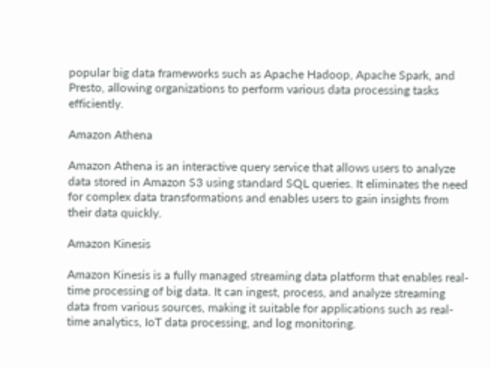popular big data frameworks such as Apache Hadoop, Apache Spark, and Presto, allowing organizations to perform various data processing tasks efficiently.

Amazon Athena

Amazon Athena is an interactive query service that allows users to analyze data stored in Amazon S3 using standard SQL queries. It eliminates the need for complex data transformations and enables users to gain insights from their data quickly.

Amazon Kinesis

Amazon Kinesis is a fully managed streaming data platform that enables real-time processing of big data. It can ingest, process, and analyze streaming data from various sources, making it suitable for applications such as real-time analytics, IoT data processing, and log monitoring.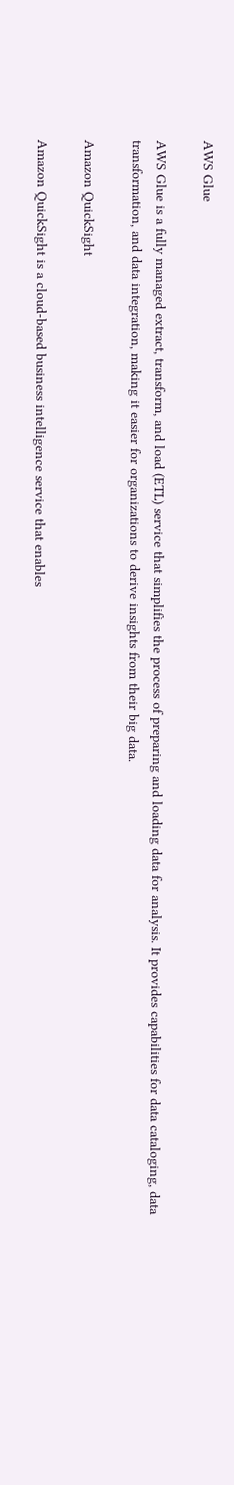AWS Glue

AWS Glue is a fully managed extract, transform, and load (ETL) service that simplifies the process of preparing and loading data for analysis. It provides capabilities for data cataloging, data transformation, and data integration, making it easier for organizations to derive insights from their big data.

Amazon QuickSight

Amazon QuickSight is a cloud-based business intelligence service that enables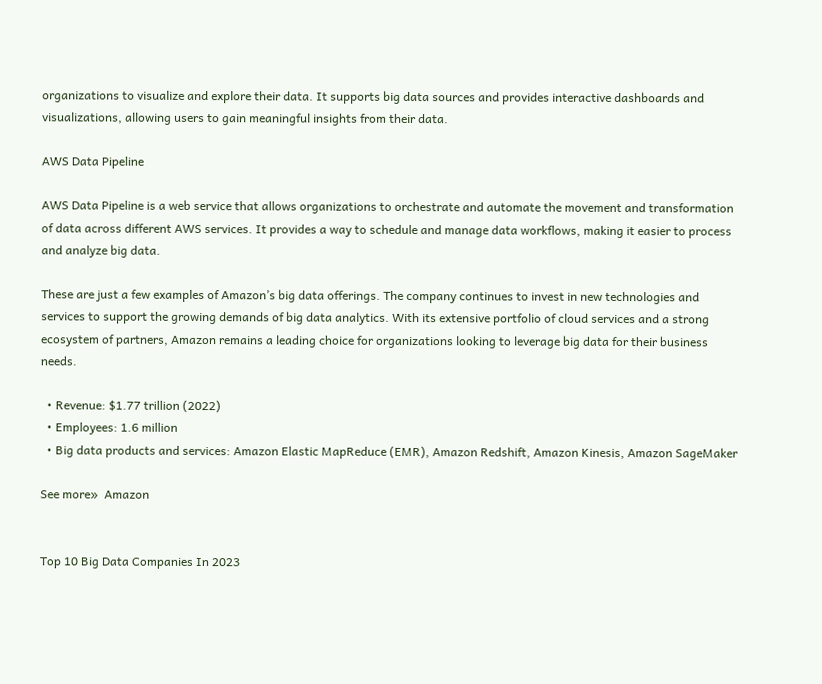organizations to visualize and explore their data. It supports big data sources and provides interactive dashboards and visualizations, allowing users to gain meaningful insights from their data.

AWS Data Pipeline

AWS Data Pipeline is a web service that allows organizations to orchestrate and automate the movement and transformation of data across different AWS services. It provides a way to schedule and manage data workflows, making it easier to process and analyze big data.

These are just a few examples of Amazon’s big data offerings. The company continues to invest in new technologies and services to support the growing demands of big data analytics. With its extensive portfolio of cloud services and a strong ecosystem of partners, Amazon remains a leading choice for organizations looking to leverage big data for their business needs.

  • Revenue: $1.77 trillion (2022)
  • Employees: 1.6 million
  • Big data products and services: Amazon Elastic MapReduce (EMR), Amazon Redshift, Amazon Kinesis, Amazon SageMaker

See more»  Amazon


Top 10 Big Data Companies In 2023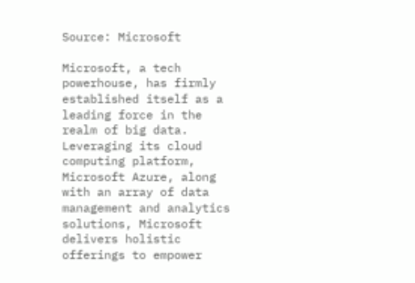Source: Microsoft

Microsoft, a tech powerhouse, has firmly established itself as a leading force in the realm of big data. Leveraging its cloud computing platform, Microsoft Azure, along with an array of data management and analytics solutions, Microsoft delivers holistic offerings to empower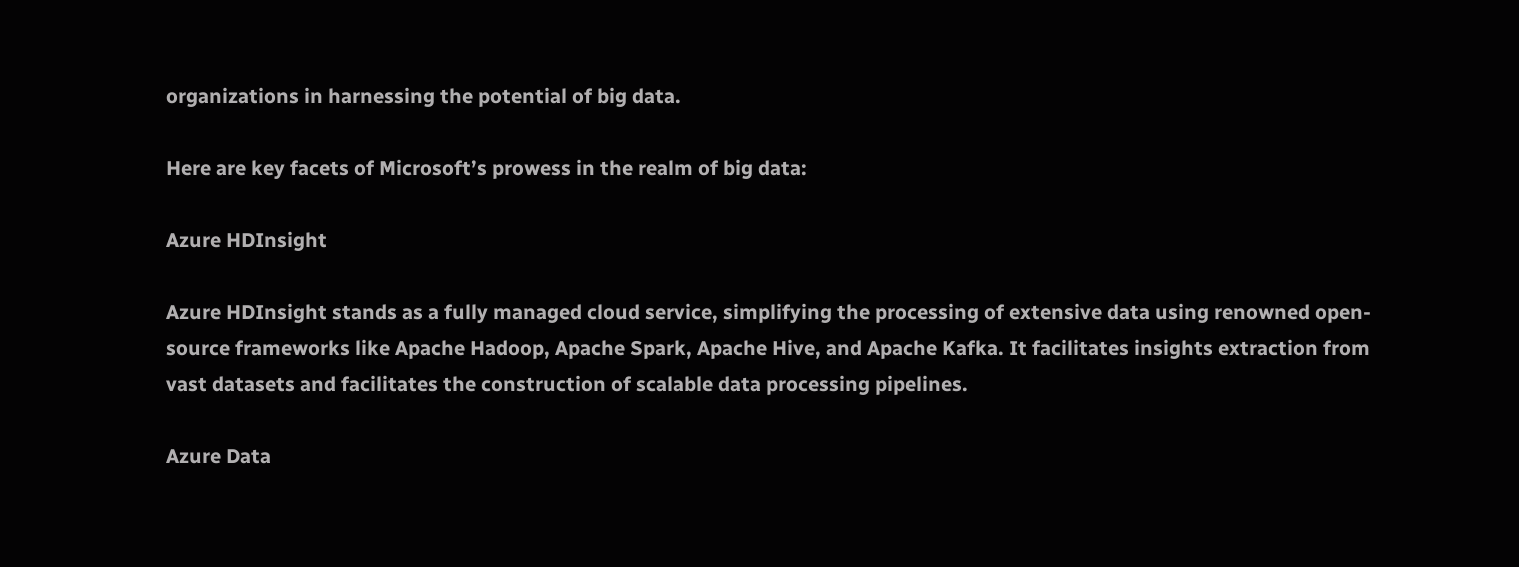organizations in harnessing the potential of big data.

Here are key facets of Microsoft’s prowess in the realm of big data:

Azure HDInsight

Azure HDInsight stands as a fully managed cloud service, simplifying the processing of extensive data using renowned open-source frameworks like Apache Hadoop, Apache Spark, Apache Hive, and Apache Kafka. It facilitates insights extraction from vast datasets and facilitates the construction of scalable data processing pipelines.

Azure Data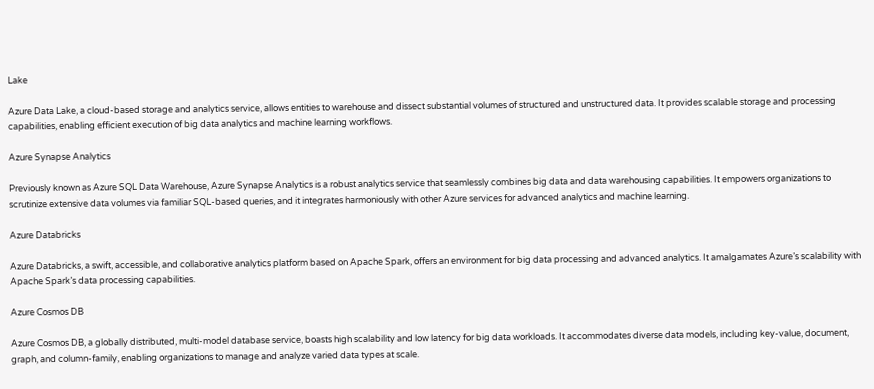Lake

Azure Data Lake, a cloud-based storage and analytics service, allows entities to warehouse and dissect substantial volumes of structured and unstructured data. It provides scalable storage and processing capabilities, enabling efficient execution of big data analytics and machine learning workflows.

Azure Synapse Analytics

Previously known as Azure SQL Data Warehouse, Azure Synapse Analytics is a robust analytics service that seamlessly combines big data and data warehousing capabilities. It empowers organizations to scrutinize extensive data volumes via familiar SQL-based queries, and it integrates harmoniously with other Azure services for advanced analytics and machine learning.

Azure Databricks

Azure Databricks, a swift, accessible, and collaborative analytics platform based on Apache Spark, offers an environment for big data processing and advanced analytics. It amalgamates Azure’s scalability with Apache Spark’s data processing capabilities.

Azure Cosmos DB

Azure Cosmos DB, a globally distributed, multi-model database service, boasts high scalability and low latency for big data workloads. It accommodates diverse data models, including key-value, document, graph, and column-family, enabling organizations to manage and analyze varied data types at scale.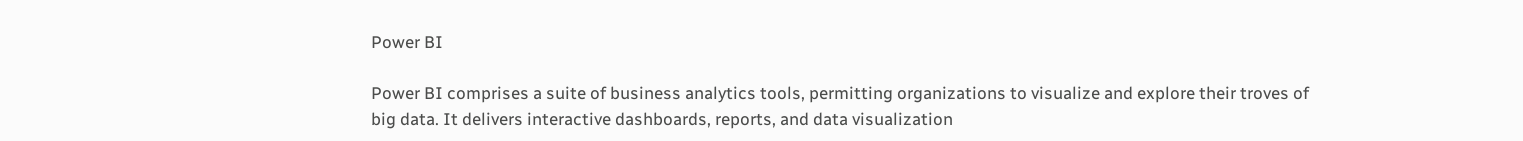Power BI

Power BI comprises a suite of business analytics tools, permitting organizations to visualize and explore their troves of big data. It delivers interactive dashboards, reports, and data visualization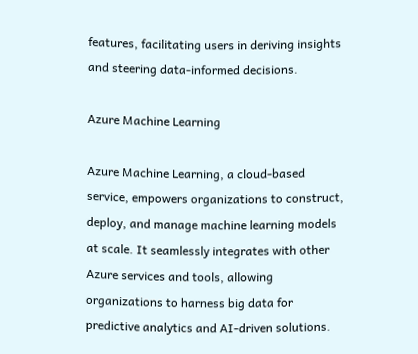features, facilitating users in deriving insights and steering data-informed decisions.

Azure Machine Learning

Azure Machine Learning, a cloud-based service, empowers organizations to construct, deploy, and manage machine learning models at scale. It seamlessly integrates with other Azure services and tools, allowing organizations to harness big data for predictive analytics and AI-driven solutions.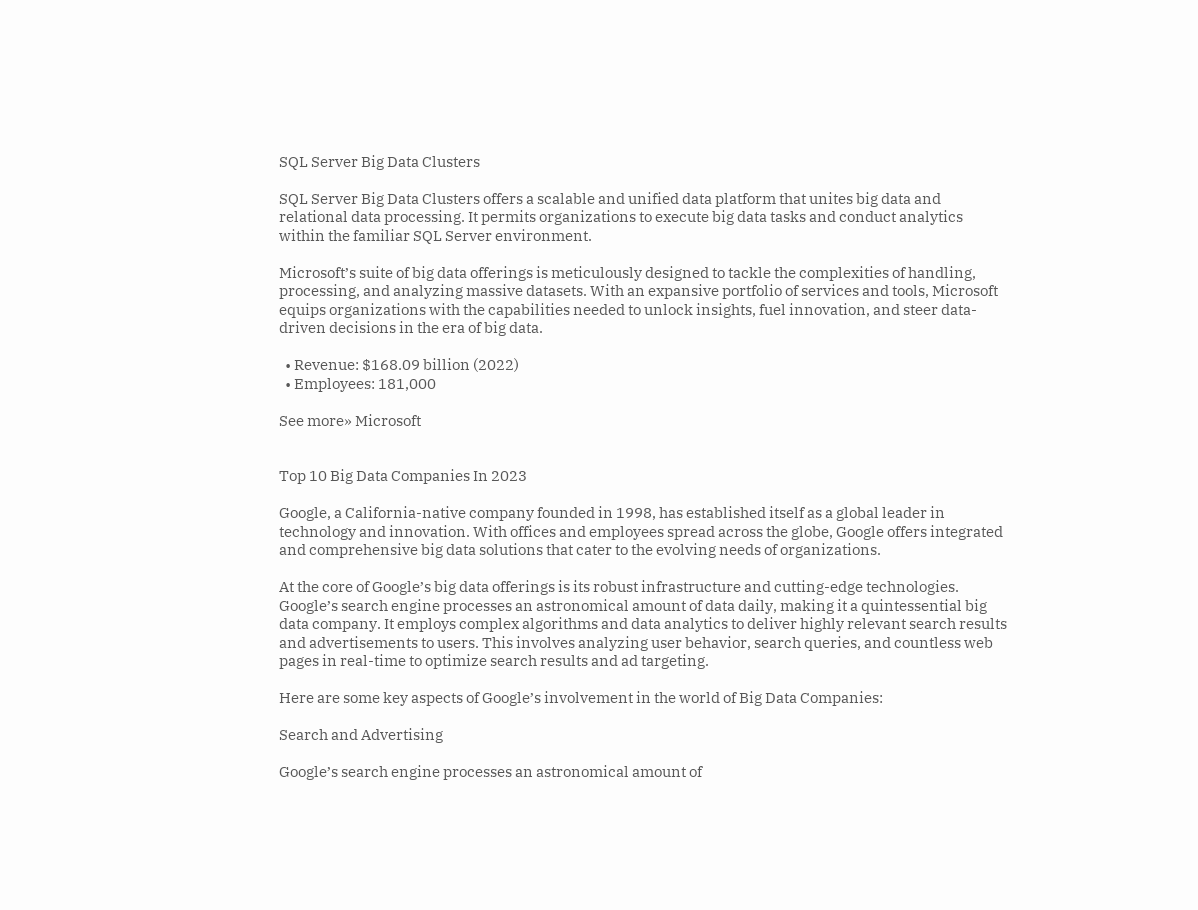SQL Server Big Data Clusters

SQL Server Big Data Clusters offers a scalable and unified data platform that unites big data and relational data processing. It permits organizations to execute big data tasks and conduct analytics within the familiar SQL Server environment.

Microsoft’s suite of big data offerings is meticulously designed to tackle the complexities of handling, processing, and analyzing massive datasets. With an expansive portfolio of services and tools, Microsoft equips organizations with the capabilities needed to unlock insights, fuel innovation, and steer data-driven decisions in the era of big data.

  • Revenue: $168.09 billion (2022)
  • Employees: 181,000

See more» Microsoft


Top 10 Big Data Companies In 2023

Google, a California-native company founded in 1998, has established itself as a global leader in technology and innovation. With offices and employees spread across the globe, Google offers integrated and comprehensive big data solutions that cater to the evolving needs of organizations.

At the core of Google’s big data offerings is its robust infrastructure and cutting-edge technologies. Google’s search engine processes an astronomical amount of data daily, making it a quintessential big data company. It employs complex algorithms and data analytics to deliver highly relevant search results and advertisements to users. This involves analyzing user behavior, search queries, and countless web pages in real-time to optimize search results and ad targeting.

Here are some key aspects of Google’s involvement in the world of Big Data Companies:

Search and Advertising

Google’s search engine processes an astronomical amount of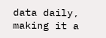data daily, making it a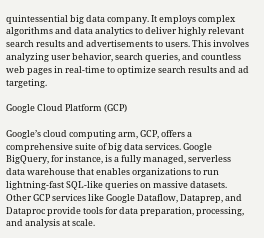quintessential big data company. It employs complex algorithms and data analytics to deliver highly relevant search results and advertisements to users. This involves analyzing user behavior, search queries, and countless web pages in real-time to optimize search results and ad targeting.

Google Cloud Platform (GCP)

Google’s cloud computing arm, GCP, offers a comprehensive suite of big data services. Google BigQuery, for instance, is a fully managed, serverless data warehouse that enables organizations to run lightning-fast SQL-like queries on massive datasets. Other GCP services like Google Dataflow, Dataprep, and Dataproc provide tools for data preparation, processing, and analysis at scale.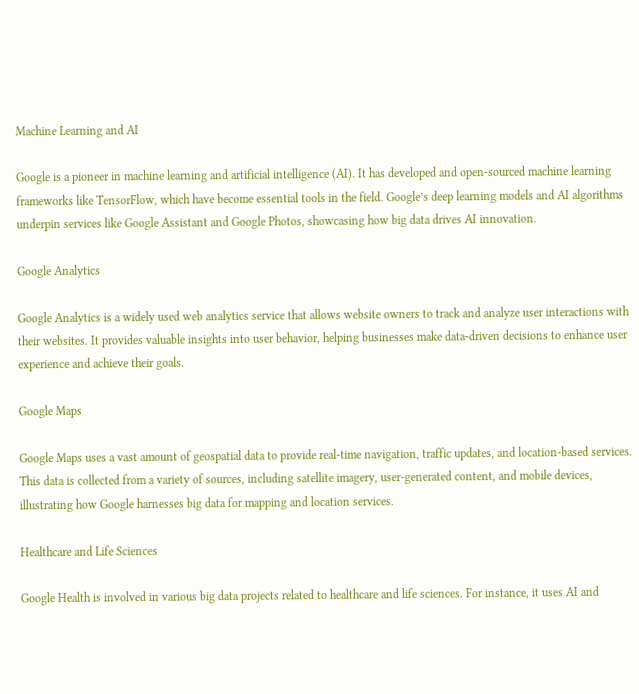Machine Learning and AI

Google is a pioneer in machine learning and artificial intelligence (AI). It has developed and open-sourced machine learning frameworks like TensorFlow, which have become essential tools in the field. Google’s deep learning models and AI algorithms underpin services like Google Assistant and Google Photos, showcasing how big data drives AI innovation.

Google Analytics

Google Analytics is a widely used web analytics service that allows website owners to track and analyze user interactions with their websites. It provides valuable insights into user behavior, helping businesses make data-driven decisions to enhance user experience and achieve their goals.

Google Maps

Google Maps uses a vast amount of geospatial data to provide real-time navigation, traffic updates, and location-based services. This data is collected from a variety of sources, including satellite imagery, user-generated content, and mobile devices, illustrating how Google harnesses big data for mapping and location services.

Healthcare and Life Sciences

Google Health is involved in various big data projects related to healthcare and life sciences. For instance, it uses AI and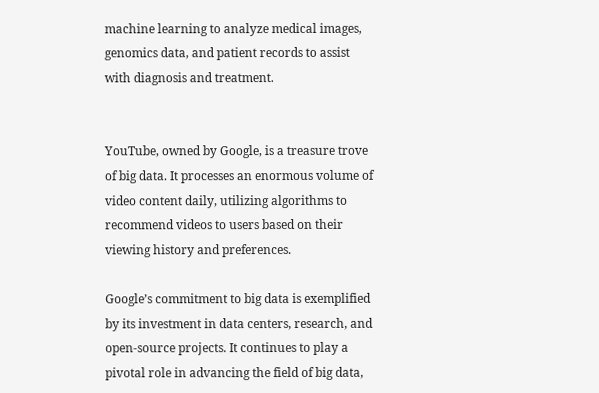machine learning to analyze medical images, genomics data, and patient records to assist with diagnosis and treatment.


YouTube, owned by Google, is a treasure trove of big data. It processes an enormous volume of video content daily, utilizing algorithms to recommend videos to users based on their viewing history and preferences.

Google’s commitment to big data is exemplified by its investment in data centers, research, and open-source projects. It continues to play a pivotal role in advancing the field of big data,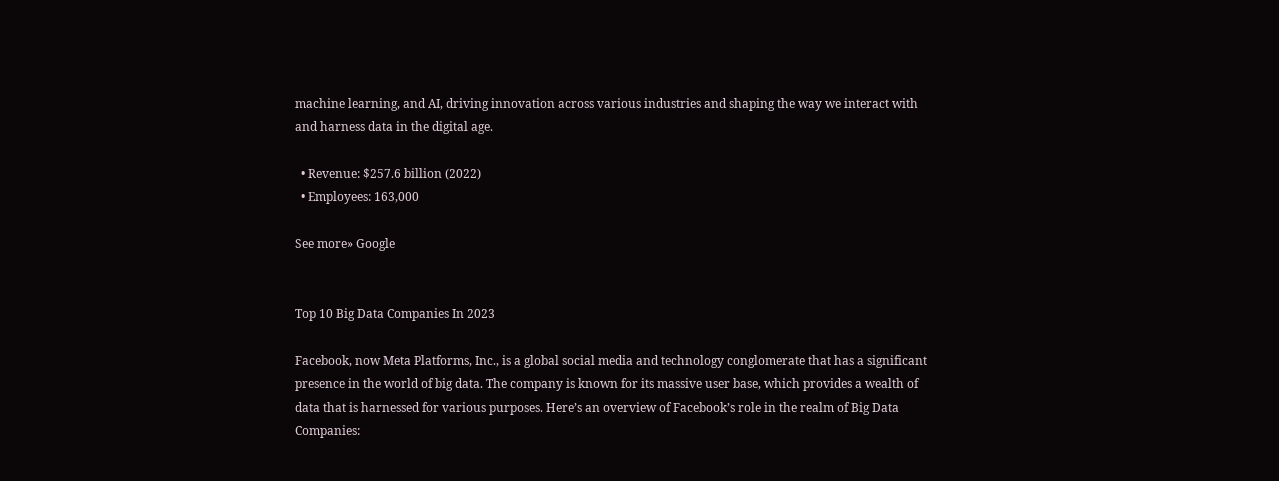machine learning, and AI, driving innovation across various industries and shaping the way we interact with and harness data in the digital age.

  • Revenue: $257.6 billion (2022)
  • Employees: 163,000

See more» Google


Top 10 Big Data Companies In 2023

Facebook, now Meta Platforms, Inc., is a global social media and technology conglomerate that has a significant presence in the world of big data. The company is known for its massive user base, which provides a wealth of data that is harnessed for various purposes. Here’s an overview of Facebook’s role in the realm of Big Data Companies: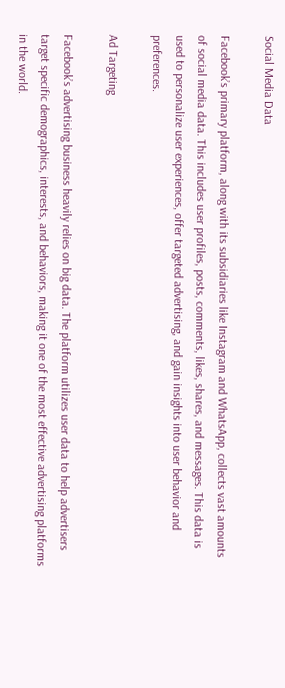Social Media Data

Facebook’s primary platform, along with its subsidiaries like Instagram and WhatsApp, collects vast amounts of social media data. This includes user profiles, posts, comments, likes, shares, and messages. This data is used to personalize user experiences, offer targeted advertising, and gain insights into user behavior and preferences.

Ad Targeting

Facebook’s advertising business heavily relies on big data. The platform utilizes user data to help advertisers target specific demographics, interests, and behaviors, making it one of the most effective advertising platforms in the world.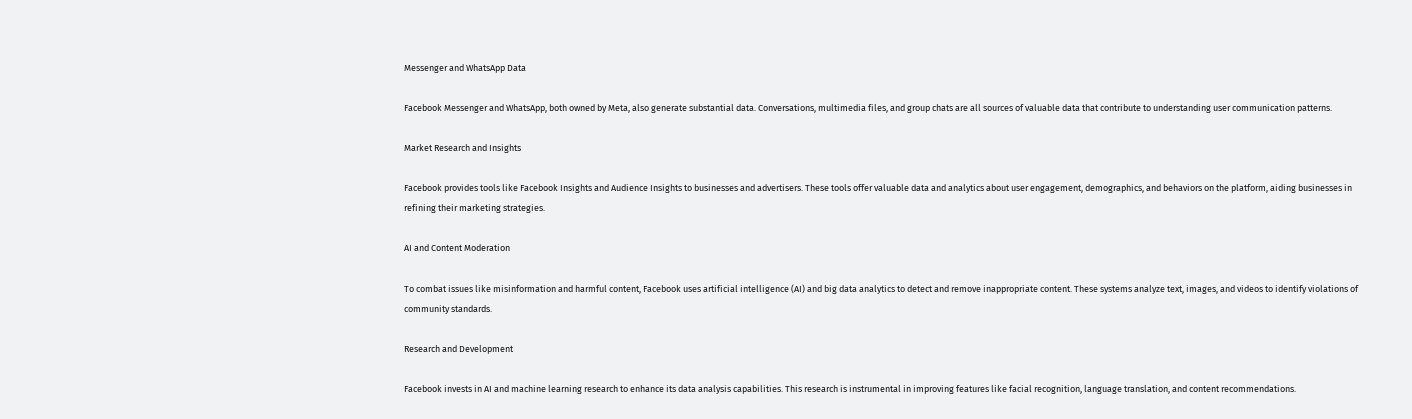Messenger and WhatsApp Data

Facebook Messenger and WhatsApp, both owned by Meta, also generate substantial data. Conversations, multimedia files, and group chats are all sources of valuable data that contribute to understanding user communication patterns.

Market Research and Insights

Facebook provides tools like Facebook Insights and Audience Insights to businesses and advertisers. These tools offer valuable data and analytics about user engagement, demographics, and behaviors on the platform, aiding businesses in refining their marketing strategies.

AI and Content Moderation

To combat issues like misinformation and harmful content, Facebook uses artificial intelligence (AI) and big data analytics to detect and remove inappropriate content. These systems analyze text, images, and videos to identify violations of community standards.

Research and Development

Facebook invests in AI and machine learning research to enhance its data analysis capabilities. This research is instrumental in improving features like facial recognition, language translation, and content recommendations.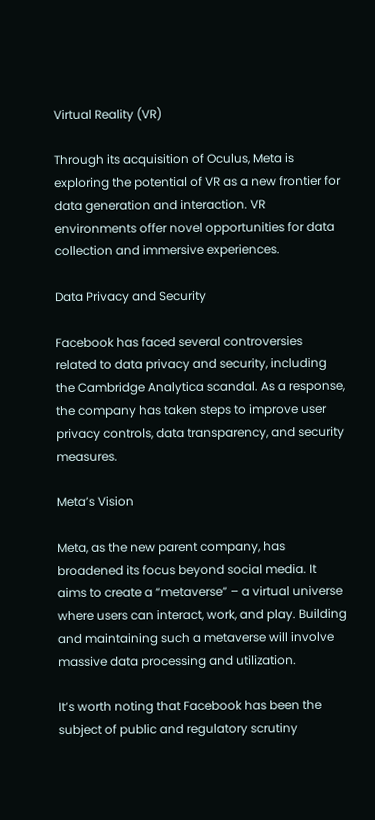Virtual Reality (VR)

Through its acquisition of Oculus, Meta is exploring the potential of VR as a new frontier for data generation and interaction. VR environments offer novel opportunities for data collection and immersive experiences.

Data Privacy and Security

Facebook has faced several controversies related to data privacy and security, including the Cambridge Analytica scandal. As a response, the company has taken steps to improve user privacy controls, data transparency, and security measures.

Meta’s Vision

Meta, as the new parent company, has broadened its focus beyond social media. It aims to create a “metaverse” – a virtual universe where users can interact, work, and play. Building and maintaining such a metaverse will involve massive data processing and utilization.

It’s worth noting that Facebook has been the subject of public and regulatory scrutiny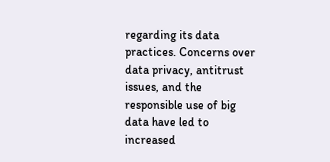regarding its data practices. Concerns over data privacy, antitrust issues, and the responsible use of big data have led to increased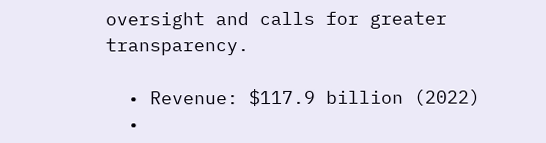oversight and calls for greater transparency.

  • Revenue: $117.9 billion (2022)
  •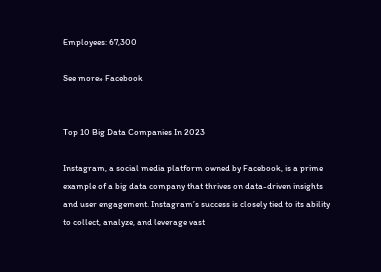Employees: 67,300

See more» Facebook


Top 10 Big Data Companies In 2023

Instagram, a social media platform owned by Facebook, is a prime example of a big data company that thrives on data-driven insights and user engagement. Instagram’s success is closely tied to its ability to collect, analyze, and leverage vast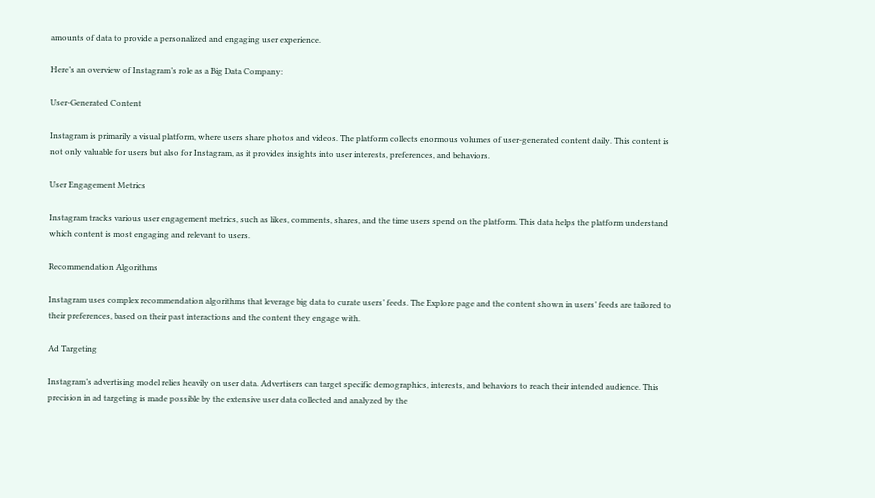amounts of data to provide a personalized and engaging user experience.

Here’s an overview of Instagram’s role as a Big Data Company:

User-Generated Content

Instagram is primarily a visual platform, where users share photos and videos. The platform collects enormous volumes of user-generated content daily. This content is not only valuable for users but also for Instagram, as it provides insights into user interests, preferences, and behaviors.

User Engagement Metrics

Instagram tracks various user engagement metrics, such as likes, comments, shares, and the time users spend on the platform. This data helps the platform understand which content is most engaging and relevant to users.

Recommendation Algorithms

Instagram uses complex recommendation algorithms that leverage big data to curate users’ feeds. The Explore page and the content shown in users’ feeds are tailored to their preferences, based on their past interactions and the content they engage with.

Ad Targeting

Instagram’s advertising model relies heavily on user data. Advertisers can target specific demographics, interests, and behaviors to reach their intended audience. This precision in ad targeting is made possible by the extensive user data collected and analyzed by the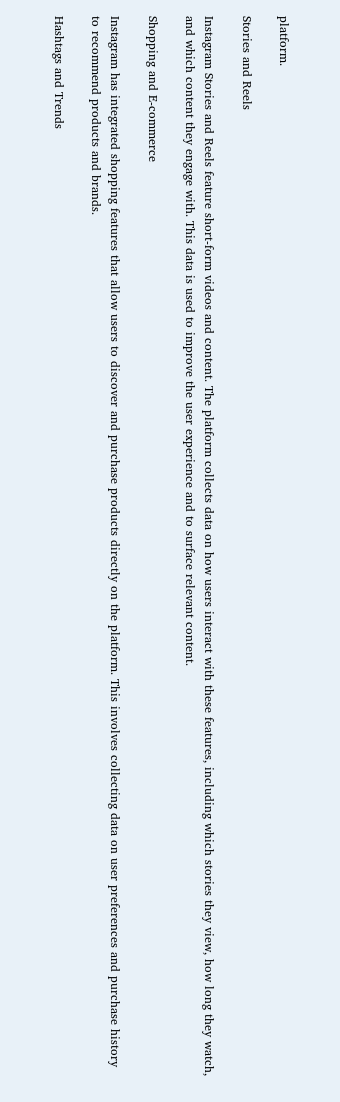platform.

Stories and Reels

Instagram Stories and Reels feature short-form videos and content. The platform collects data on how users interact with these features, including which stories they view, how long they watch, and which content they engage with. This data is used to improve the user experience and to surface relevant content.

Shopping and E-commerce

Instagram has integrated shopping features that allow users to discover and purchase products directly on the platform. This involves collecting data on user preferences and purchase history to recommend products and brands.

Hashtags and Trends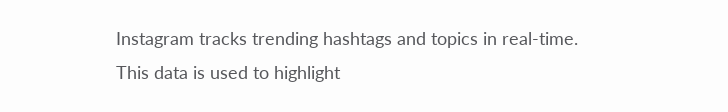Instagram tracks trending hashtags and topics in real-time. This data is used to highlight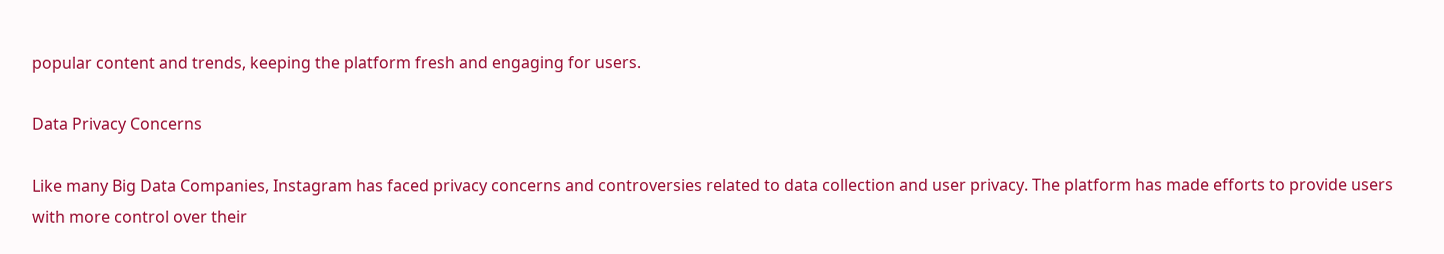popular content and trends, keeping the platform fresh and engaging for users.

Data Privacy Concerns

Like many Big Data Companies, Instagram has faced privacy concerns and controversies related to data collection and user privacy. The platform has made efforts to provide users with more control over their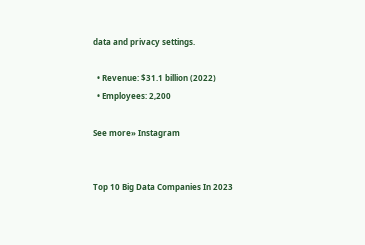data and privacy settings.

  • Revenue: $31.1 billion (2022)
  • Employees: 2,200

See more» Instagram


Top 10 Big Data Companies In 2023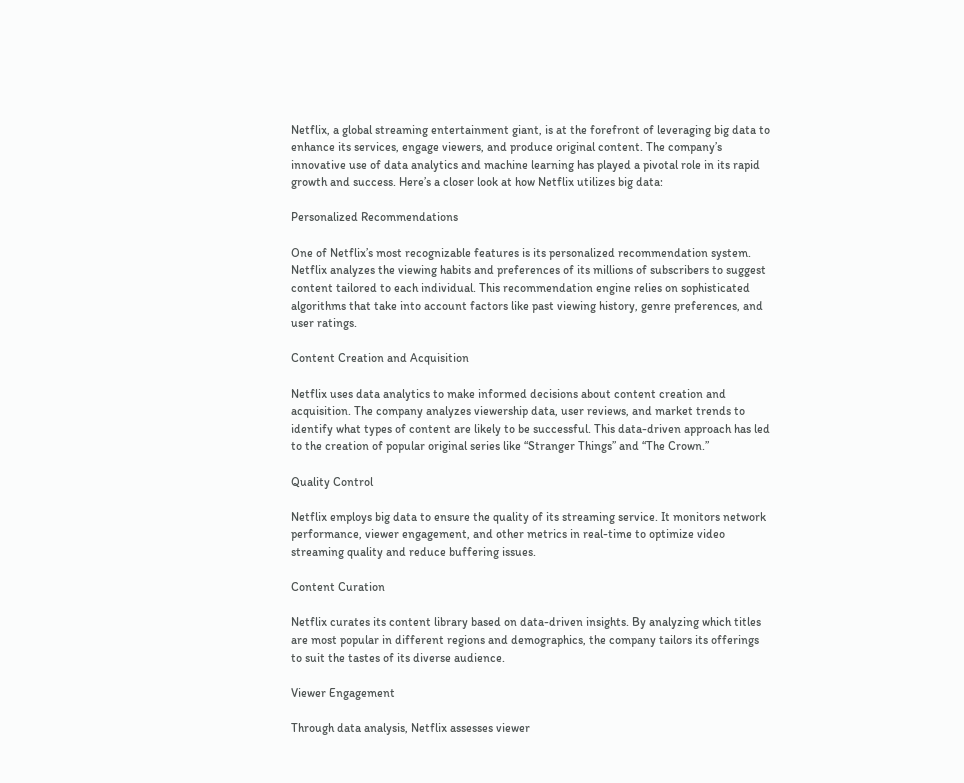Netflix, a global streaming entertainment giant, is at the forefront of leveraging big data to enhance its services, engage viewers, and produce original content. The company’s innovative use of data analytics and machine learning has played a pivotal role in its rapid growth and success. Here’s a closer look at how Netflix utilizes big data:

Personalized Recommendations

One of Netflix’s most recognizable features is its personalized recommendation system. Netflix analyzes the viewing habits and preferences of its millions of subscribers to suggest content tailored to each individual. This recommendation engine relies on sophisticated algorithms that take into account factors like past viewing history, genre preferences, and user ratings.

Content Creation and Acquisition

Netflix uses data analytics to make informed decisions about content creation and acquisition. The company analyzes viewership data, user reviews, and market trends to identify what types of content are likely to be successful. This data-driven approach has led to the creation of popular original series like “Stranger Things” and “The Crown.”

Quality Control

Netflix employs big data to ensure the quality of its streaming service. It monitors network performance, viewer engagement, and other metrics in real-time to optimize video streaming quality and reduce buffering issues.

Content Curation

Netflix curates its content library based on data-driven insights. By analyzing which titles are most popular in different regions and demographics, the company tailors its offerings to suit the tastes of its diverse audience.

Viewer Engagement

Through data analysis, Netflix assesses viewer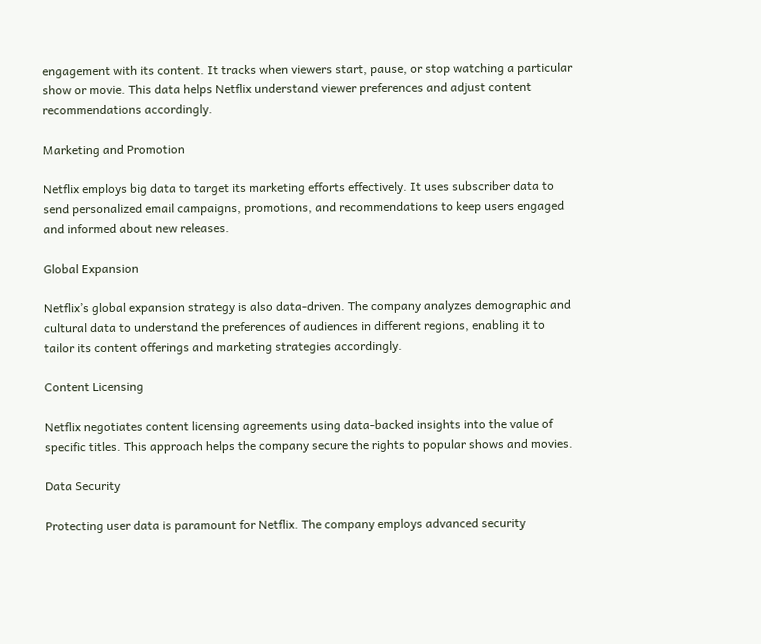engagement with its content. It tracks when viewers start, pause, or stop watching a particular show or movie. This data helps Netflix understand viewer preferences and adjust content recommendations accordingly.

Marketing and Promotion

Netflix employs big data to target its marketing efforts effectively. It uses subscriber data to send personalized email campaigns, promotions, and recommendations to keep users engaged and informed about new releases.

Global Expansion

Netflix’s global expansion strategy is also data-driven. The company analyzes demographic and cultural data to understand the preferences of audiences in different regions, enabling it to tailor its content offerings and marketing strategies accordingly.

Content Licensing

Netflix negotiates content licensing agreements using data-backed insights into the value of specific titles. This approach helps the company secure the rights to popular shows and movies.

Data Security

Protecting user data is paramount for Netflix. The company employs advanced security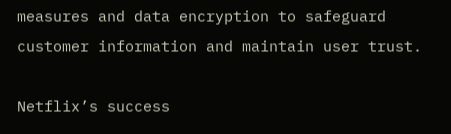measures and data encryption to safeguard customer information and maintain user trust.

Netflix’s success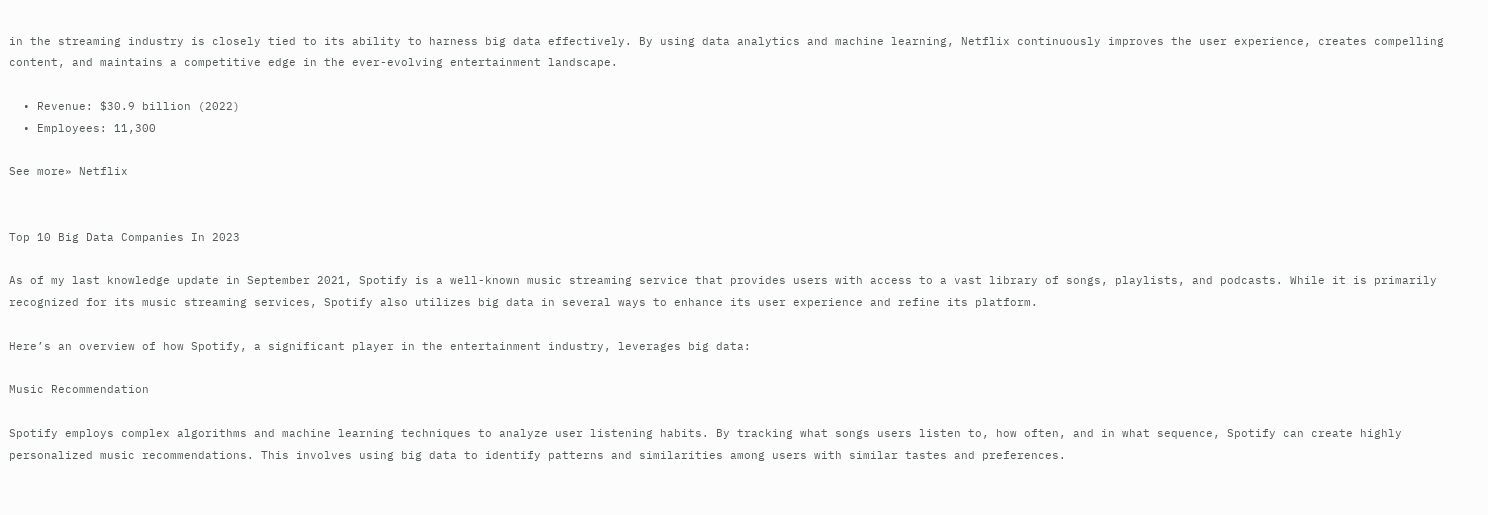in the streaming industry is closely tied to its ability to harness big data effectively. By using data analytics and machine learning, Netflix continuously improves the user experience, creates compelling content, and maintains a competitive edge in the ever-evolving entertainment landscape.

  • Revenue: $30.9 billion (2022)
  • Employees: 11,300

See more» Netflix


Top 10 Big Data Companies In 2023

As of my last knowledge update in September 2021, Spotify is a well-known music streaming service that provides users with access to a vast library of songs, playlists, and podcasts. While it is primarily recognized for its music streaming services, Spotify also utilizes big data in several ways to enhance its user experience and refine its platform.

Here’s an overview of how Spotify, a significant player in the entertainment industry, leverages big data:

Music Recommendation

Spotify employs complex algorithms and machine learning techniques to analyze user listening habits. By tracking what songs users listen to, how often, and in what sequence, Spotify can create highly personalized music recommendations. This involves using big data to identify patterns and similarities among users with similar tastes and preferences.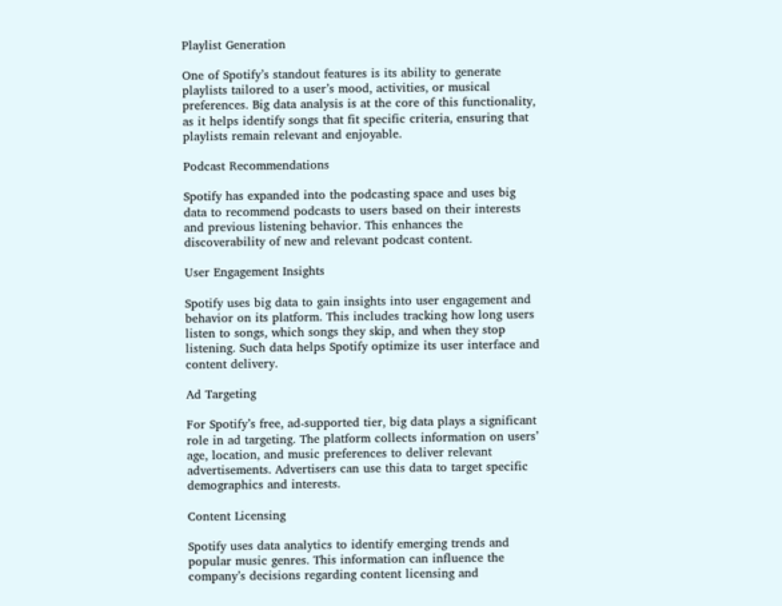Playlist Generation

One of Spotify’s standout features is its ability to generate playlists tailored to a user’s mood, activities, or musical preferences. Big data analysis is at the core of this functionality, as it helps identify songs that fit specific criteria, ensuring that playlists remain relevant and enjoyable.

Podcast Recommendations

Spotify has expanded into the podcasting space and uses big data to recommend podcasts to users based on their interests and previous listening behavior. This enhances the discoverability of new and relevant podcast content.

User Engagement Insights

Spotify uses big data to gain insights into user engagement and behavior on its platform. This includes tracking how long users listen to songs, which songs they skip, and when they stop listening. Such data helps Spotify optimize its user interface and content delivery.

Ad Targeting

For Spotify’s free, ad-supported tier, big data plays a significant role in ad targeting. The platform collects information on users’ age, location, and music preferences to deliver relevant advertisements. Advertisers can use this data to target specific demographics and interests.

Content Licensing

Spotify uses data analytics to identify emerging trends and popular music genres. This information can influence the company’s decisions regarding content licensing and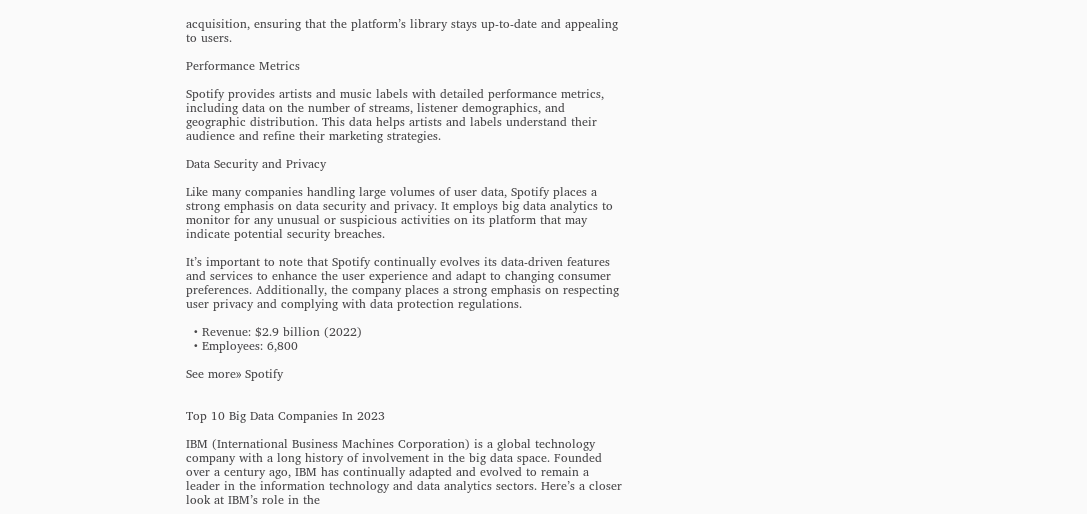acquisition, ensuring that the platform’s library stays up-to-date and appealing to users.

Performance Metrics

Spotify provides artists and music labels with detailed performance metrics, including data on the number of streams, listener demographics, and geographic distribution. This data helps artists and labels understand their audience and refine their marketing strategies.

Data Security and Privacy

Like many companies handling large volumes of user data, Spotify places a strong emphasis on data security and privacy. It employs big data analytics to monitor for any unusual or suspicious activities on its platform that may indicate potential security breaches.

It’s important to note that Spotify continually evolves its data-driven features and services to enhance the user experience and adapt to changing consumer preferences. Additionally, the company places a strong emphasis on respecting user privacy and complying with data protection regulations.

  • Revenue: $2.9 billion (2022)
  • Employees: 6,800

See more» Spotify


Top 10 Big Data Companies In 2023

IBM (International Business Machines Corporation) is a global technology company with a long history of involvement in the big data space. Founded over a century ago, IBM has continually adapted and evolved to remain a leader in the information technology and data analytics sectors. Here’s a closer look at IBM’s role in the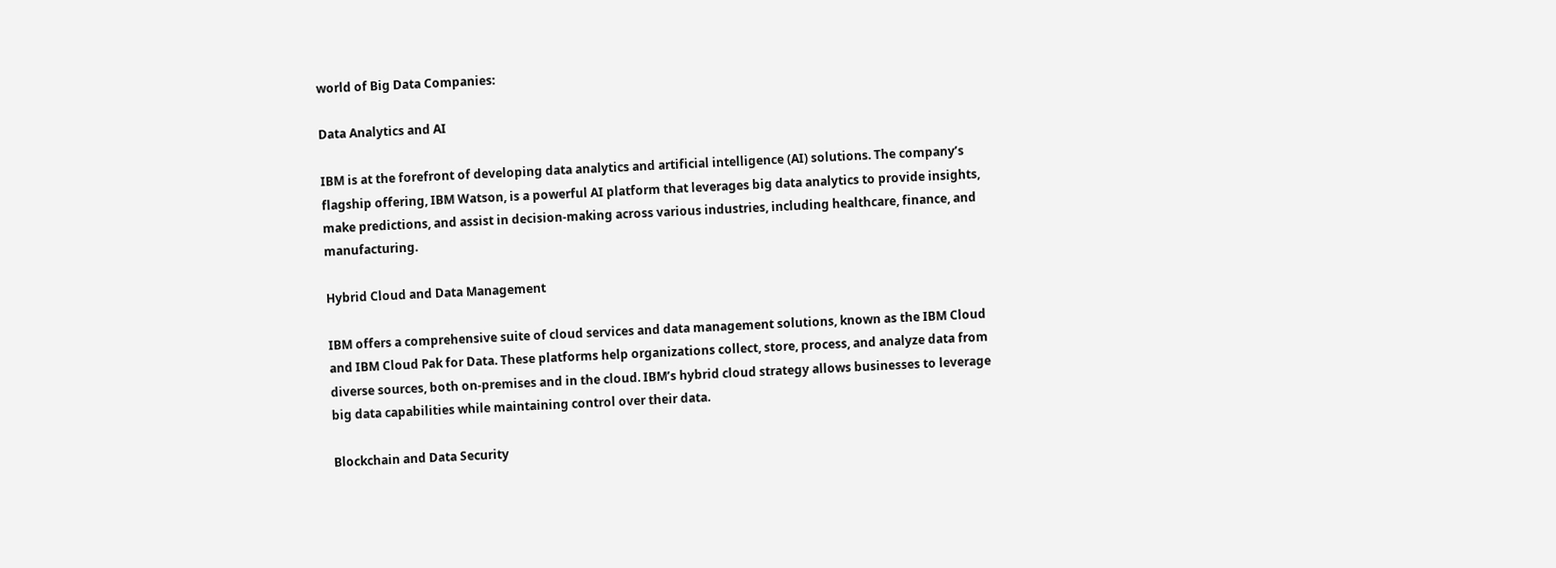world of Big Data Companies:

Data Analytics and AI

IBM is at the forefront of developing data analytics and artificial intelligence (AI) solutions. The company’s flagship offering, IBM Watson, is a powerful AI platform that leverages big data analytics to provide insights, make predictions, and assist in decision-making across various industries, including healthcare, finance, and manufacturing.

Hybrid Cloud and Data Management

IBM offers a comprehensive suite of cloud services and data management solutions, known as the IBM Cloud and IBM Cloud Pak for Data. These platforms help organizations collect, store, process, and analyze data from diverse sources, both on-premises and in the cloud. IBM’s hybrid cloud strategy allows businesses to leverage big data capabilities while maintaining control over their data.

Blockchain and Data Security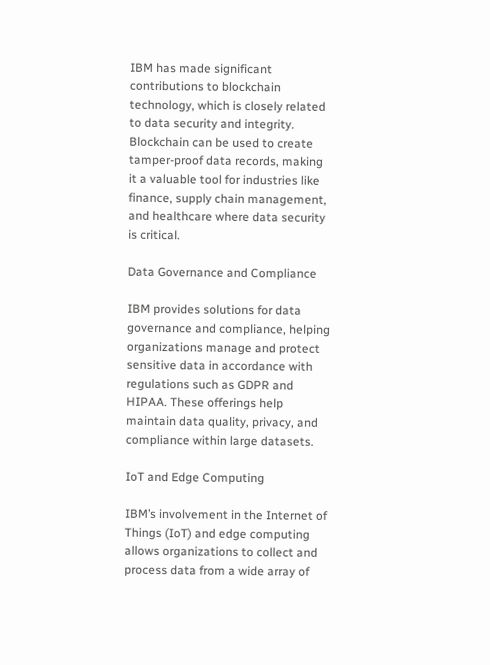IBM has made significant contributions to blockchain technology, which is closely related to data security and integrity. Blockchain can be used to create tamper-proof data records, making it a valuable tool for industries like finance, supply chain management, and healthcare where data security is critical.

Data Governance and Compliance

IBM provides solutions for data governance and compliance, helping organizations manage and protect sensitive data in accordance with regulations such as GDPR and HIPAA. These offerings help maintain data quality, privacy, and compliance within large datasets.

IoT and Edge Computing

IBM’s involvement in the Internet of Things (IoT) and edge computing allows organizations to collect and process data from a wide array of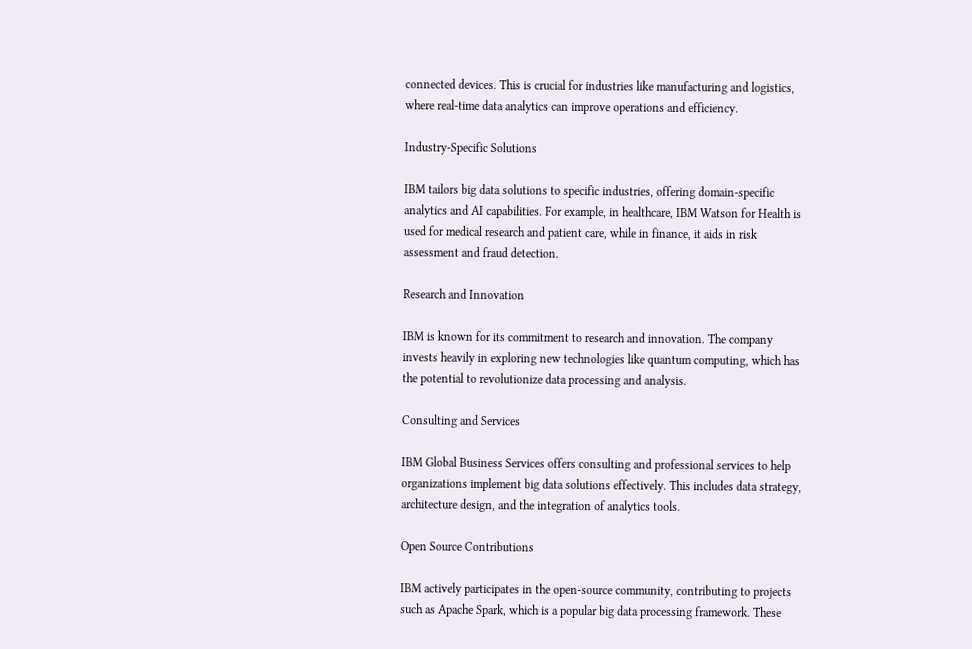connected devices. This is crucial for industries like manufacturing and logistics, where real-time data analytics can improve operations and efficiency.

Industry-Specific Solutions

IBM tailors big data solutions to specific industries, offering domain-specific analytics and AI capabilities. For example, in healthcare, IBM Watson for Health is used for medical research and patient care, while in finance, it aids in risk assessment and fraud detection.

Research and Innovation

IBM is known for its commitment to research and innovation. The company invests heavily in exploring new technologies like quantum computing, which has the potential to revolutionize data processing and analysis.

Consulting and Services

IBM Global Business Services offers consulting and professional services to help organizations implement big data solutions effectively. This includes data strategy, architecture design, and the integration of analytics tools.

Open Source Contributions

IBM actively participates in the open-source community, contributing to projects such as Apache Spark, which is a popular big data processing framework. These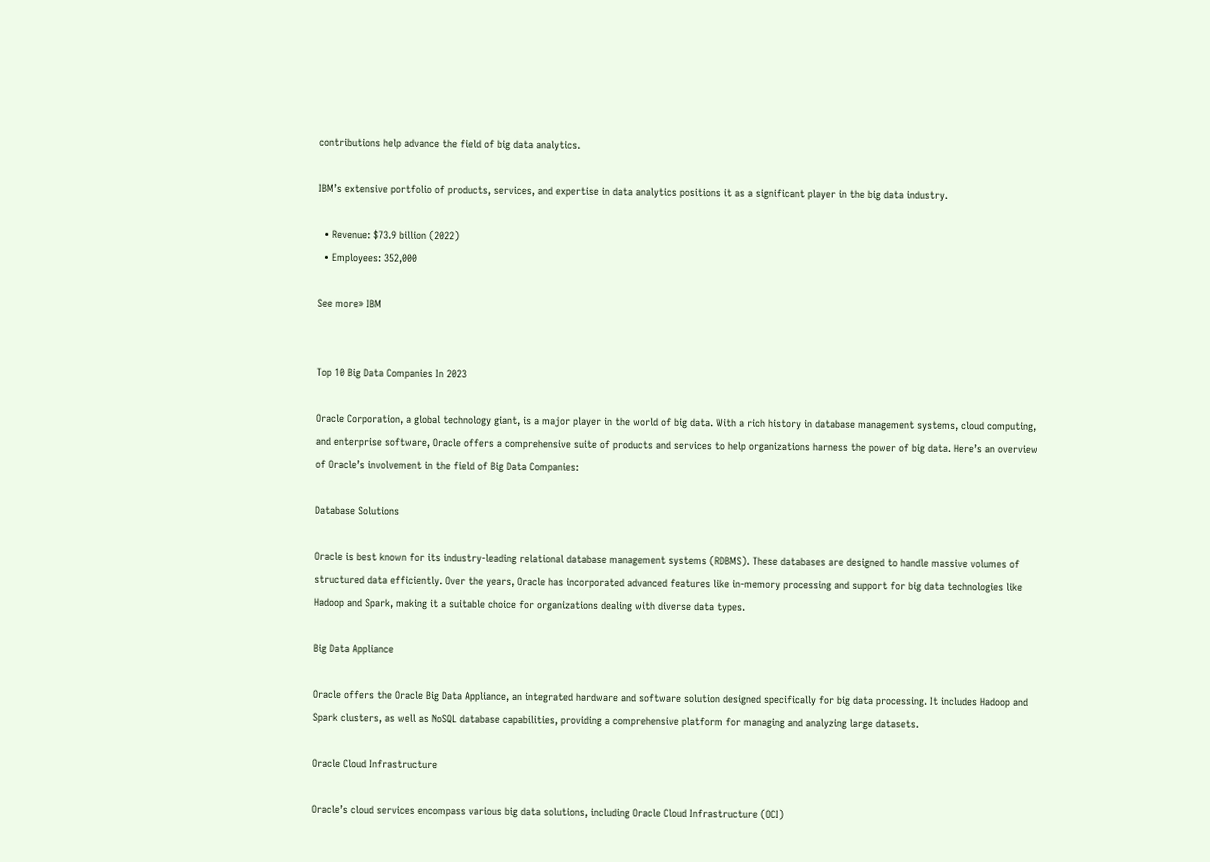contributions help advance the field of big data analytics.

IBM’s extensive portfolio of products, services, and expertise in data analytics positions it as a significant player in the big data industry.

  • Revenue: $73.9 billion (2022)
  • Employees: 352,000

See more» IBM


Top 10 Big Data Companies In 2023

Oracle Corporation, a global technology giant, is a major player in the world of big data. With a rich history in database management systems, cloud computing, and enterprise software, Oracle offers a comprehensive suite of products and services to help organizations harness the power of big data. Here’s an overview of Oracle’s involvement in the field of Big Data Companies:

Database Solutions

Oracle is best known for its industry-leading relational database management systems (RDBMS). These databases are designed to handle massive volumes of structured data efficiently. Over the years, Oracle has incorporated advanced features like in-memory processing and support for big data technologies like Hadoop and Spark, making it a suitable choice for organizations dealing with diverse data types.

Big Data Appliance

Oracle offers the Oracle Big Data Appliance, an integrated hardware and software solution designed specifically for big data processing. It includes Hadoop and Spark clusters, as well as NoSQL database capabilities, providing a comprehensive platform for managing and analyzing large datasets.

Oracle Cloud Infrastructure

Oracle’s cloud services encompass various big data solutions, including Oracle Cloud Infrastructure (OCI)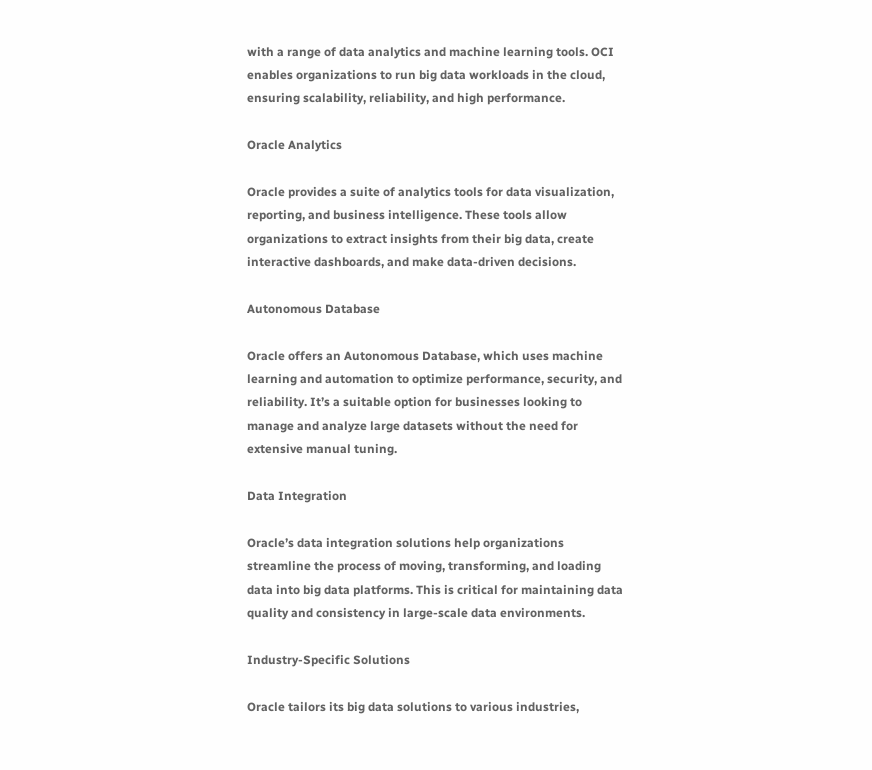with a range of data analytics and machine learning tools. OCI enables organizations to run big data workloads in the cloud, ensuring scalability, reliability, and high performance.

Oracle Analytics

Oracle provides a suite of analytics tools for data visualization, reporting, and business intelligence. These tools allow organizations to extract insights from their big data, create interactive dashboards, and make data-driven decisions.

Autonomous Database

Oracle offers an Autonomous Database, which uses machine learning and automation to optimize performance, security, and reliability. It’s a suitable option for businesses looking to manage and analyze large datasets without the need for extensive manual tuning.

Data Integration

Oracle’s data integration solutions help organizations streamline the process of moving, transforming, and loading data into big data platforms. This is critical for maintaining data quality and consistency in large-scale data environments.

Industry-Specific Solutions

Oracle tailors its big data solutions to various industries,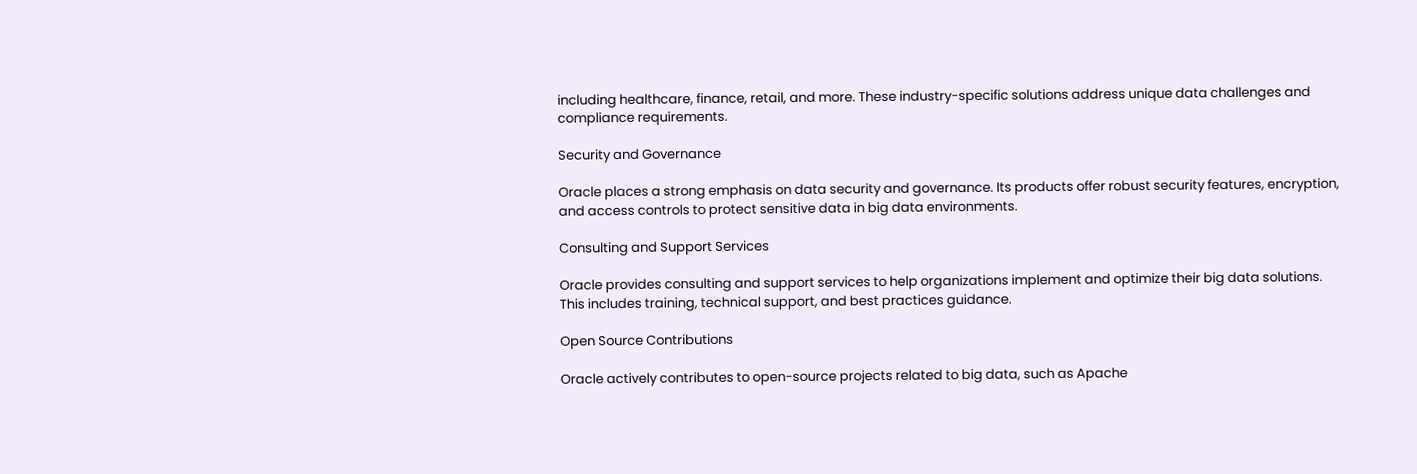including healthcare, finance, retail, and more. These industry-specific solutions address unique data challenges and compliance requirements.

Security and Governance

Oracle places a strong emphasis on data security and governance. Its products offer robust security features, encryption, and access controls to protect sensitive data in big data environments.

Consulting and Support Services

Oracle provides consulting and support services to help organizations implement and optimize their big data solutions. This includes training, technical support, and best practices guidance.

Open Source Contributions

Oracle actively contributes to open-source projects related to big data, such as Apache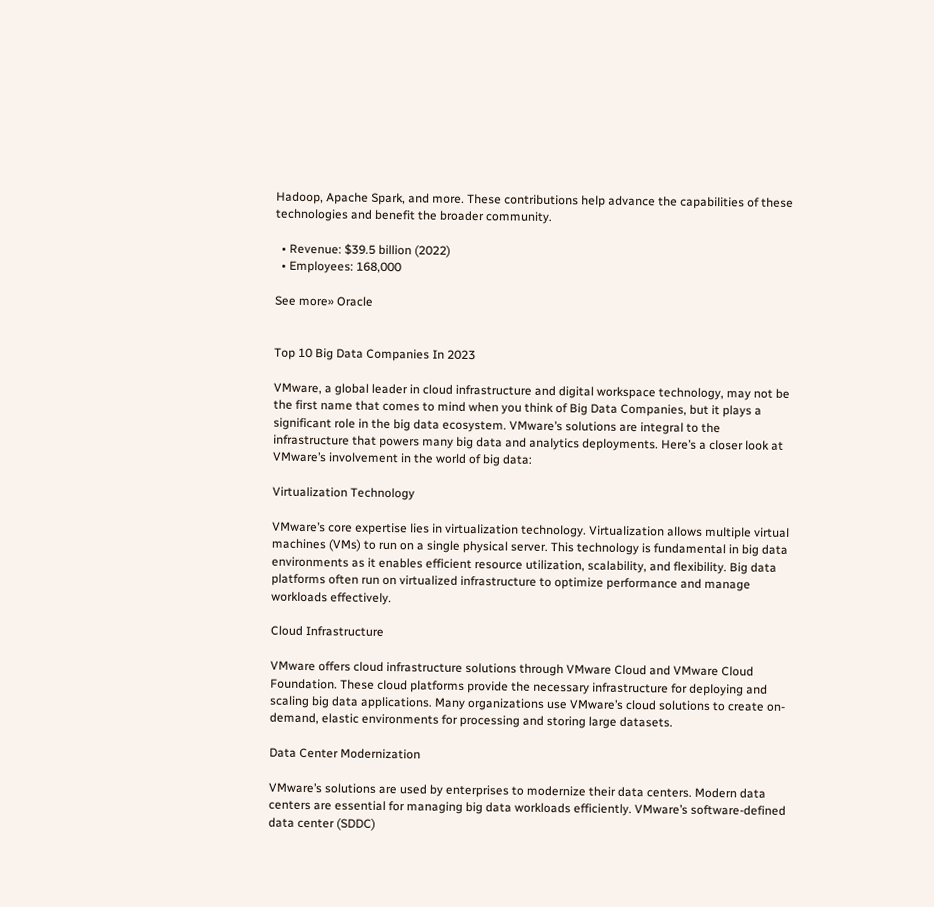Hadoop, Apache Spark, and more. These contributions help advance the capabilities of these technologies and benefit the broader community.

  • Revenue: $39.5 billion (2022)
  • Employees: 168,000

See more» Oracle


Top 10 Big Data Companies In 2023

VMware, a global leader in cloud infrastructure and digital workspace technology, may not be the first name that comes to mind when you think of Big Data Companies, but it plays a significant role in the big data ecosystem. VMware’s solutions are integral to the infrastructure that powers many big data and analytics deployments. Here’s a closer look at VMware’s involvement in the world of big data:

Virtualization Technology

VMware’s core expertise lies in virtualization technology. Virtualization allows multiple virtual machines (VMs) to run on a single physical server. This technology is fundamental in big data environments as it enables efficient resource utilization, scalability, and flexibility. Big data platforms often run on virtualized infrastructure to optimize performance and manage workloads effectively.

Cloud Infrastructure

VMware offers cloud infrastructure solutions through VMware Cloud and VMware Cloud Foundation. These cloud platforms provide the necessary infrastructure for deploying and scaling big data applications. Many organizations use VMware’s cloud solutions to create on-demand, elastic environments for processing and storing large datasets.

Data Center Modernization

VMware’s solutions are used by enterprises to modernize their data centers. Modern data centers are essential for managing big data workloads efficiently. VMware’s software-defined data center (SDDC)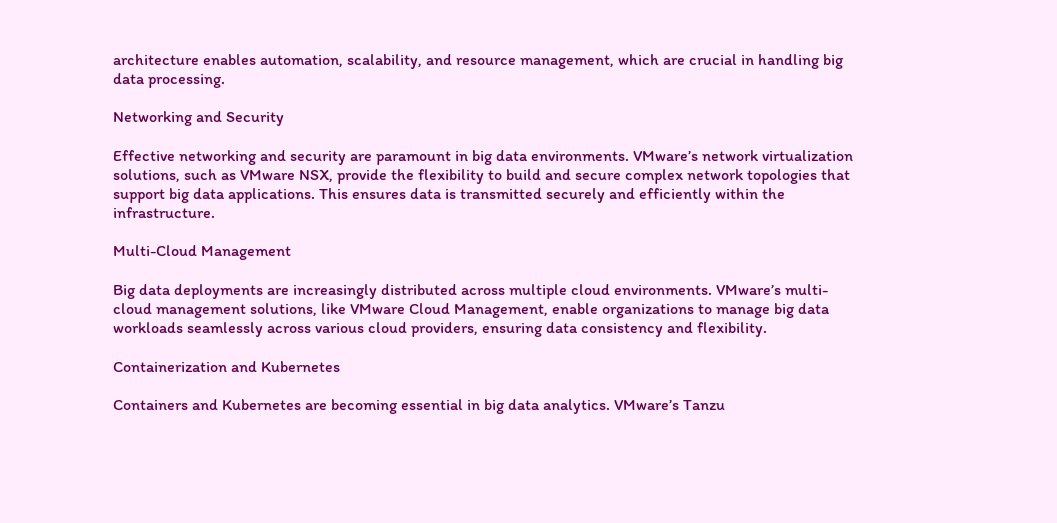architecture enables automation, scalability, and resource management, which are crucial in handling big data processing.

Networking and Security

Effective networking and security are paramount in big data environments. VMware’s network virtualization solutions, such as VMware NSX, provide the flexibility to build and secure complex network topologies that support big data applications. This ensures data is transmitted securely and efficiently within the infrastructure.

Multi-Cloud Management

Big data deployments are increasingly distributed across multiple cloud environments. VMware’s multi-cloud management solutions, like VMware Cloud Management, enable organizations to manage big data workloads seamlessly across various cloud providers, ensuring data consistency and flexibility.

Containerization and Kubernetes

Containers and Kubernetes are becoming essential in big data analytics. VMware’s Tanzu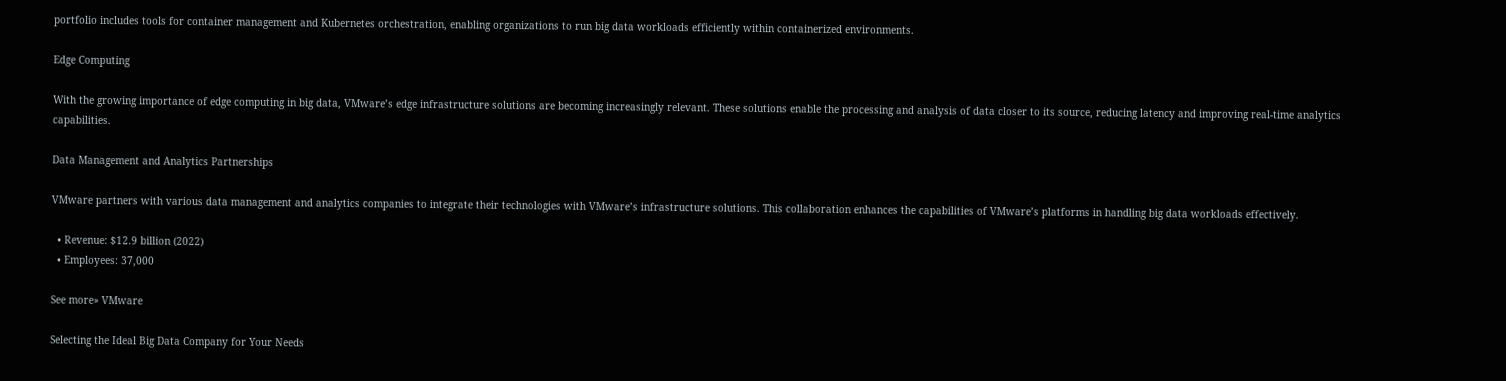portfolio includes tools for container management and Kubernetes orchestration, enabling organizations to run big data workloads efficiently within containerized environments.

Edge Computing

With the growing importance of edge computing in big data, VMware’s edge infrastructure solutions are becoming increasingly relevant. These solutions enable the processing and analysis of data closer to its source, reducing latency and improving real-time analytics capabilities.

Data Management and Analytics Partnerships

VMware partners with various data management and analytics companies to integrate their technologies with VMware’s infrastructure solutions. This collaboration enhances the capabilities of VMware’s platforms in handling big data workloads effectively.

  • Revenue: $12.9 billion (2022)
  • Employees: 37,000

See more» VMware

Selecting the Ideal Big Data Company for Your Needs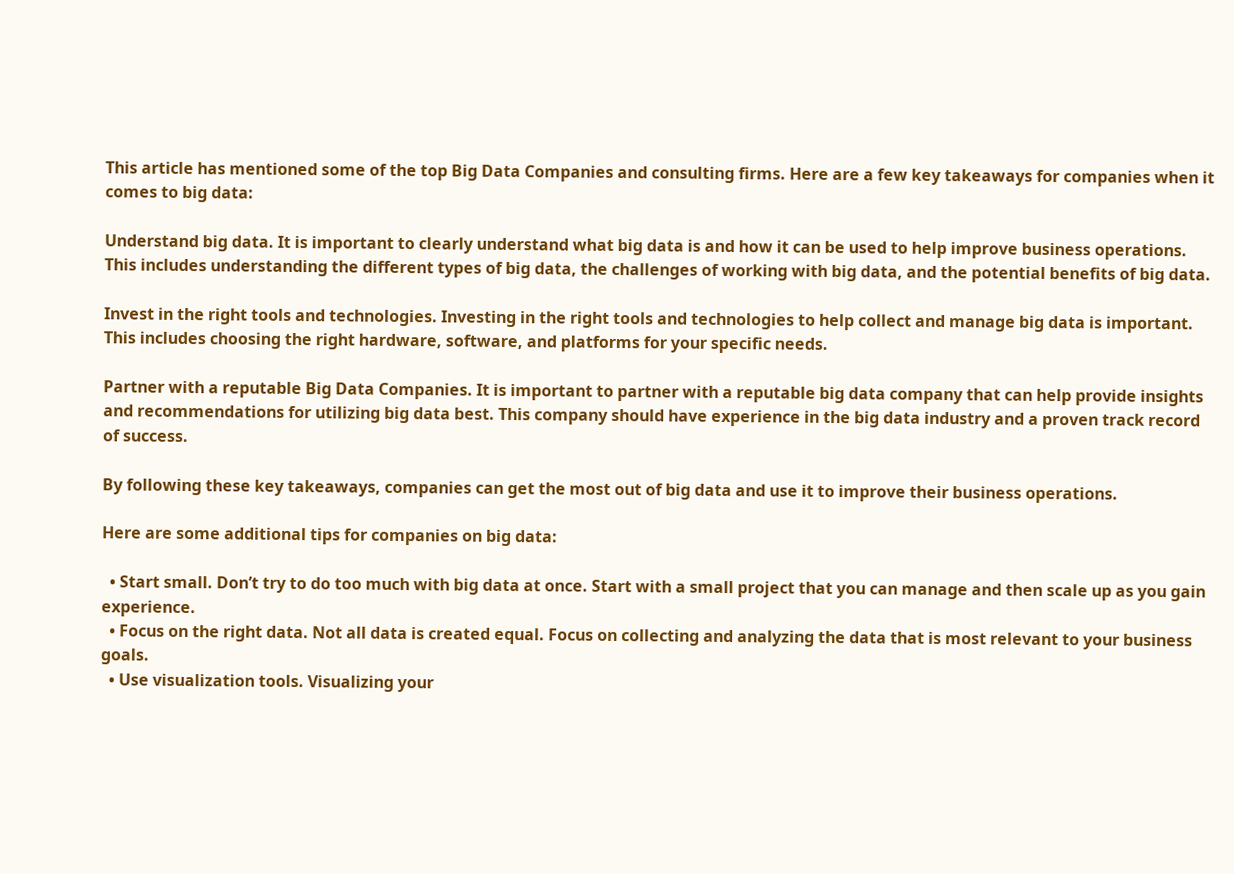This article has mentioned some of the top Big Data Companies and consulting firms. Here are a few key takeaways for companies when it comes to big data:

Understand big data. It is important to clearly understand what big data is and how it can be used to help improve business operations. This includes understanding the different types of big data, the challenges of working with big data, and the potential benefits of big data.

Invest in the right tools and technologies. Investing in the right tools and technologies to help collect and manage big data is important. This includes choosing the right hardware, software, and platforms for your specific needs.

Partner with a reputable Big Data Companies. It is important to partner with a reputable big data company that can help provide insights and recommendations for utilizing big data best. This company should have experience in the big data industry and a proven track record of success.

By following these key takeaways, companies can get the most out of big data and use it to improve their business operations.

Here are some additional tips for companies on big data:

  • Start small. Don’t try to do too much with big data at once. Start with a small project that you can manage and then scale up as you gain experience.
  • Focus on the right data. Not all data is created equal. Focus on collecting and analyzing the data that is most relevant to your business goals.
  • Use visualization tools. Visualizing your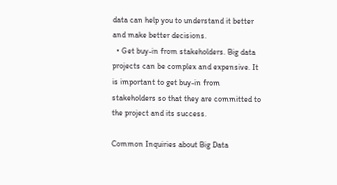data can help you to understand it better and make better decisions.
  • Get buy-in from stakeholders. Big data projects can be complex and expensive. It is important to get buy-in from stakeholders so that they are committed to the project and its success.

Common Inquiries about Big Data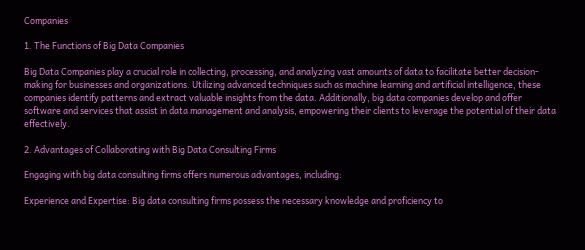Companies

1. The Functions of Big Data Companies

Big Data Companies play a crucial role in collecting, processing, and analyzing vast amounts of data to facilitate better decision-making for businesses and organizations. Utilizing advanced techniques such as machine learning and artificial intelligence, these companies identify patterns and extract valuable insights from the data. Additionally, big data companies develop and offer software and services that assist in data management and analysis, empowering their clients to leverage the potential of their data effectively.

2. Advantages of Collaborating with Big Data Consulting Firms

Engaging with big data consulting firms offers numerous advantages, including:

Experience and Expertise: Big data consulting firms possess the necessary knowledge and proficiency to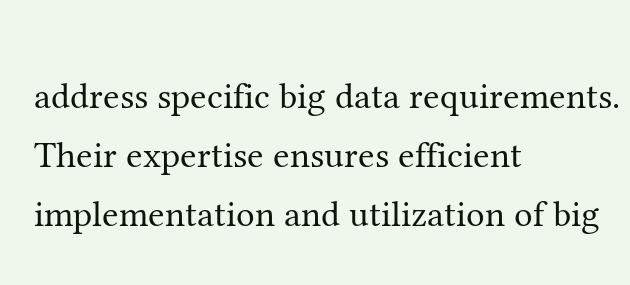address specific big data requirements. Their expertise ensures efficient implementation and utilization of big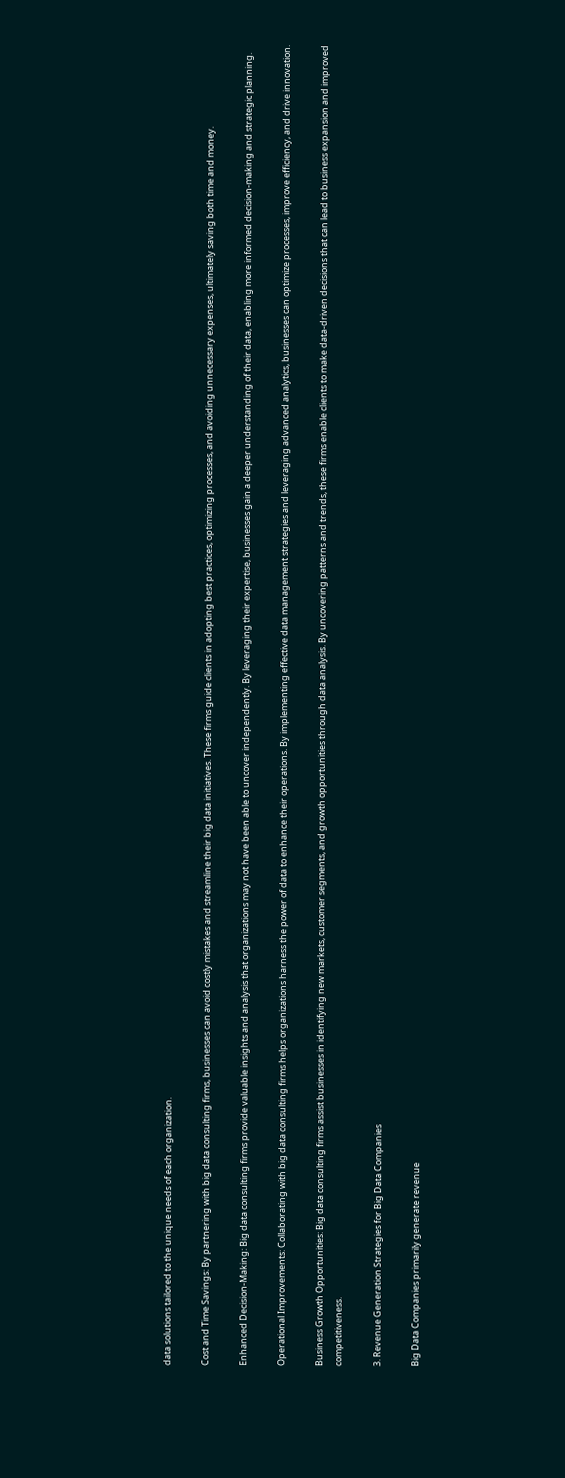data solutions tailored to the unique needs of each organization.

Cost and Time Savings: By partnering with big data consulting firms, businesses can avoid costly mistakes and streamline their big data initiatives. These firms guide clients in adopting best practices, optimizing processes, and avoiding unnecessary expenses, ultimately saving both time and money.

Enhanced Decision-Making: Big data consulting firms provide valuable insights and analysis that organizations may not have been able to uncover independently. By leveraging their expertise, businesses gain a deeper understanding of their data, enabling more informed decision-making and strategic planning.

Operational Improvements: Collaborating with big data consulting firms helps organizations harness the power of data to enhance their operations. By implementing effective data management strategies and leveraging advanced analytics, businesses can optimize processes, improve efficiency, and drive innovation.

Business Growth Opportunities: Big data consulting firms assist businesses in identifying new markets, customer segments, and growth opportunities through data analysis. By uncovering patterns and trends, these firms enable clients to make data-driven decisions that can lead to business expansion and improved competitiveness.

3. Revenue Generation Strategies for Big Data Companies

Big Data Companies primarily generate revenue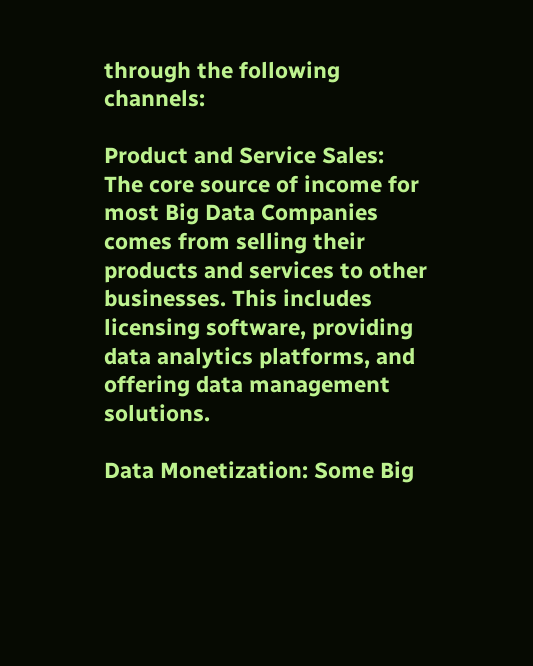through the following channels:

Product and Service Sales: The core source of income for most Big Data Companies comes from selling their products and services to other businesses. This includes licensing software, providing data analytics platforms, and offering data management solutions.

Data Monetization: Some Big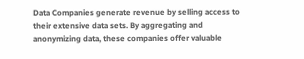Data Companies generate revenue by selling access to their extensive data sets. By aggregating and anonymizing data, these companies offer valuable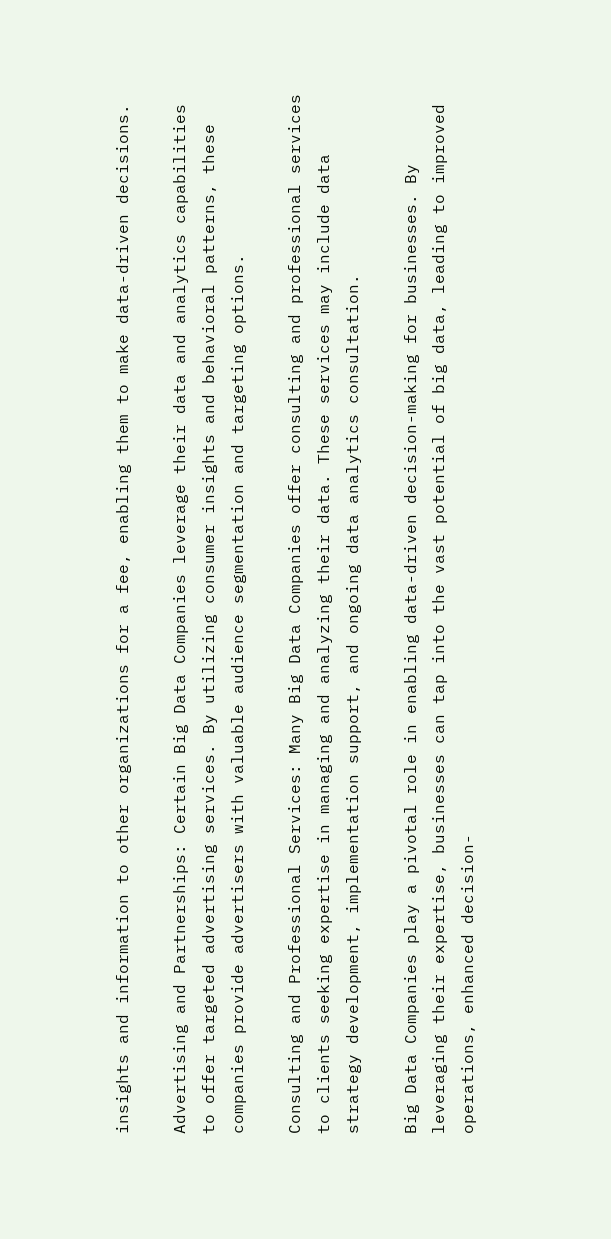insights and information to other organizations for a fee, enabling them to make data-driven decisions.

Advertising and Partnerships: Certain Big Data Companies leverage their data and analytics capabilities to offer targeted advertising services. By utilizing consumer insights and behavioral patterns, these companies provide advertisers with valuable audience segmentation and targeting options.

Consulting and Professional Services: Many Big Data Companies offer consulting and professional services to clients seeking expertise in managing and analyzing their data. These services may include data strategy development, implementation support, and ongoing data analytics consultation.

Big Data Companies play a pivotal role in enabling data-driven decision-making for businesses. By leveraging their expertise, businesses can tap into the vast potential of big data, leading to improved operations, enhanced decision-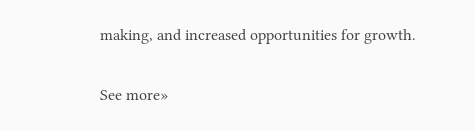making, and increased opportunities for growth.

See more»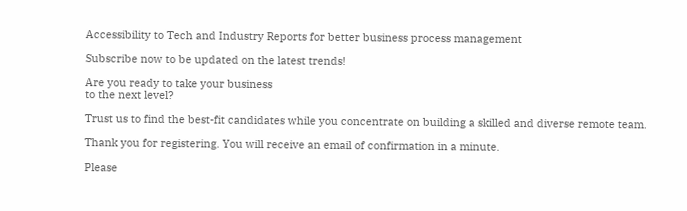Accessibility to Tech and Industry Reports for better business process management

Subscribe now to be updated on the latest trends!

Are you ready to take your business
to the next level?

Trust us to find the best-fit candidates while you concentrate on building a skilled and diverse remote team.

Thank you for registering. You will receive an email of confirmation in a minute.

Please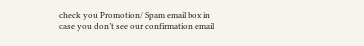check you Promotion/ Spam email box in case you don’t see our confirmation email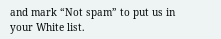and mark “Not spam” to put us in your White list.